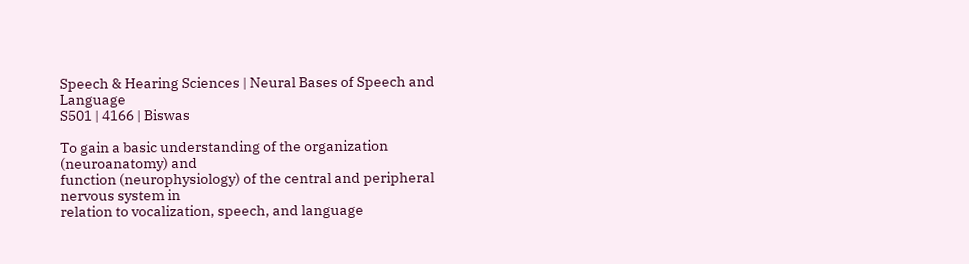Speech & Hearing Sciences | Neural Bases of Speech and Language
S501 | 4166 | Biswas

To gain a basic understanding of the organization (neuroanatomy) and
function (neurophysiology) of the central and peripheral nervous system in
relation to vocalization, speech, and language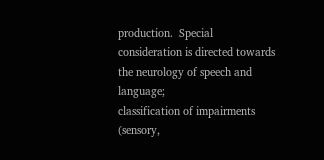production.  Special
consideration is directed towards the neurology of speech and language;
classification of impairments (sensory,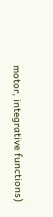motor, integrative functions)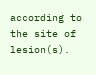according to the site of lesion(s).